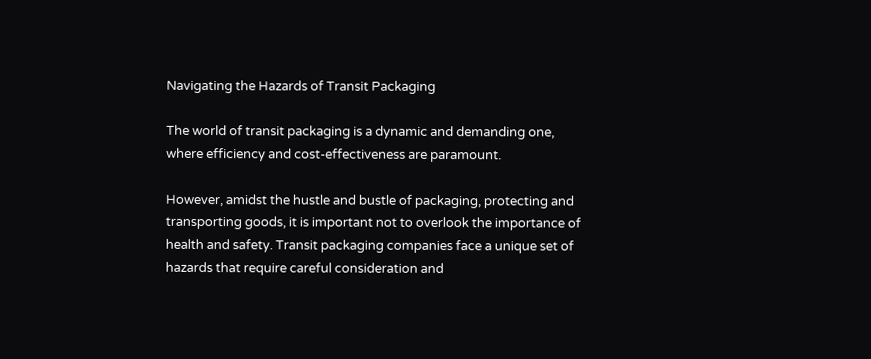Navigating the Hazards of Transit Packaging

The world of transit packaging is a dynamic and demanding one, where efficiency and cost-effectiveness are paramount.

However, amidst the hustle and bustle of packaging, protecting and transporting goods, it is important not to overlook the importance of health and safety. Transit packaging companies face a unique set of hazards that require careful consideration and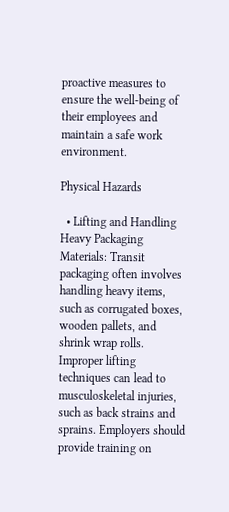proactive measures to ensure the well-being of their employees and maintain a safe work environment.

Physical Hazards

  • Lifting and Handling Heavy Packaging Materials: Transit packaging often involves handling heavy items, such as corrugated boxes, wooden pallets, and shrink wrap rolls. Improper lifting techniques can lead to musculoskeletal injuries, such as back strains and sprains. Employers should provide training on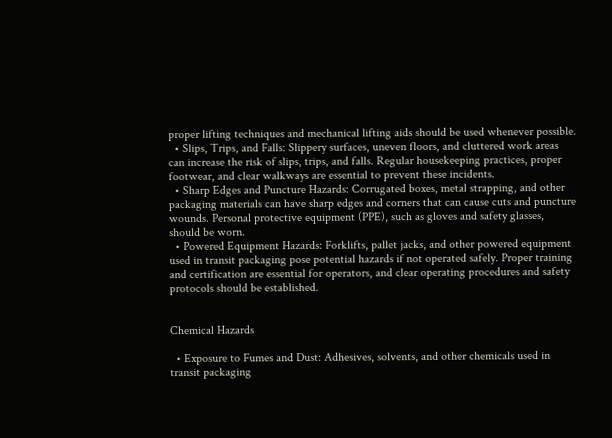proper lifting techniques and mechanical lifting aids should be used whenever possible.
  • Slips, Trips, and Falls: Slippery surfaces, uneven floors, and cluttered work areas can increase the risk of slips, trips, and falls. Regular housekeeping practices, proper footwear, and clear walkways are essential to prevent these incidents.
  • Sharp Edges and Puncture Hazards: Corrugated boxes, metal strapping, and other packaging materials can have sharp edges and corners that can cause cuts and puncture wounds. Personal protective equipment (PPE), such as gloves and safety glasses, should be worn.
  • Powered Equipment Hazards: Forklifts, pallet jacks, and other powered equipment used in transit packaging pose potential hazards if not operated safely. Proper training and certification are essential for operators, and clear operating procedures and safety protocols should be established.


Chemical Hazards

  • Exposure to Fumes and Dust: Adhesives, solvents, and other chemicals used in transit packaging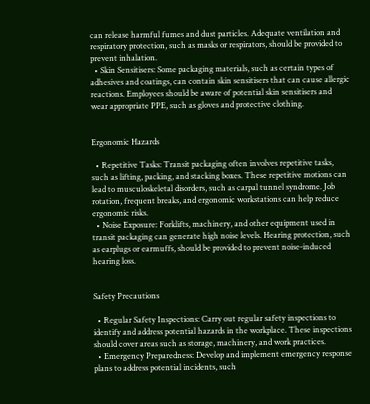can release harmful fumes and dust particles. Adequate ventilation and respiratory protection, such as masks or respirators, should be provided to prevent inhalation.
  • Skin Sensitisers: Some packaging materials, such as certain types of adhesives and coatings, can contain skin sensitisers that can cause allergic reactions. Employees should be aware of potential skin sensitisers and wear appropriate PPE, such as gloves and protective clothing.


Ergonomic Hazards

  • Repetitive Tasks: Transit packaging often involves repetitive tasks, such as lifting, packing, and stacking boxes. These repetitive motions can lead to musculoskeletal disorders, such as carpal tunnel syndrome. Job rotation, frequent breaks, and ergonomic workstations can help reduce ergonomic risks.
  • Noise Exposure: Forklifts, machinery, and other equipment used in transit packaging can generate high noise levels. Hearing protection, such as earplugs or earmuffs, should be provided to prevent noise-induced hearing loss.


Safety Precautions

  • Regular Safety Inspections: Carry out regular safety inspections to identify and address potential hazards in the workplace. These inspections should cover areas such as storage, machinery, and work practices.
  • Emergency Preparedness: Develop and implement emergency response plans to address potential incidents, such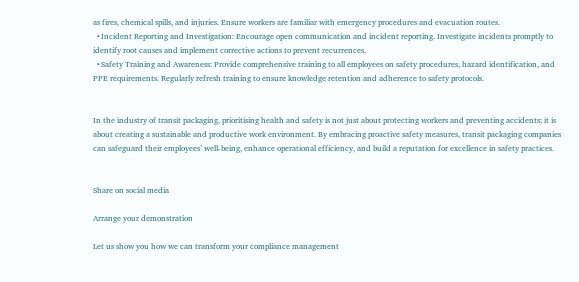as fires, chemical spills, and injuries. Ensure workers are familiar with emergency procedures and evacuation routes.
  • Incident Reporting and Investigation: Encourage open communication and incident reporting. Investigate incidents promptly to identify root causes and implement corrective actions to prevent recurrences.
  • Safety Training and Awareness: Provide comprehensive training to all employees on safety procedures, hazard identification, and PPE requirements. Regularly refresh training to ensure knowledge retention and adherence to safety protocols.


In the industry of transit packaging, prioritising health and safety is not just about protecting workers and preventing accidents; it is about creating a sustainable and productive work environment. By embracing proactive safety measures, transit packaging companies can safeguard their employees’ well-being, enhance operational efficiency, and build a reputation for excellence in safety practices.


Share on social media

Arrange your demonstration

Let us show you how we can transform your compliance management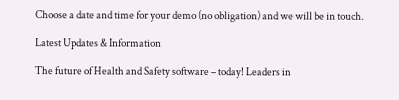Choose a date and time for your demo (no obligation) and we will be in touch.

Latest Updates & Information

The future of Health and Safety software – today! Leaders in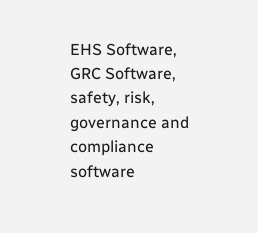EHS Software, GRC Software, safety, risk, governance and compliance software